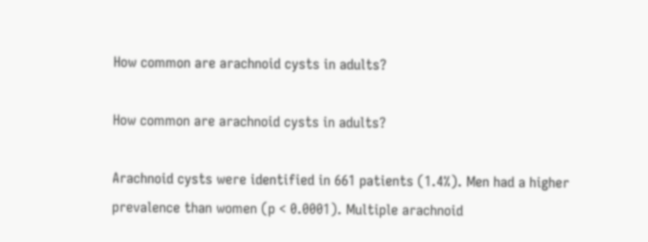How common are arachnoid cysts in adults?

How common are arachnoid cysts in adults?

Arachnoid cysts were identified in 661 patients (1.4%). Men had a higher prevalence than women (p < 0.0001). Multiple arachnoid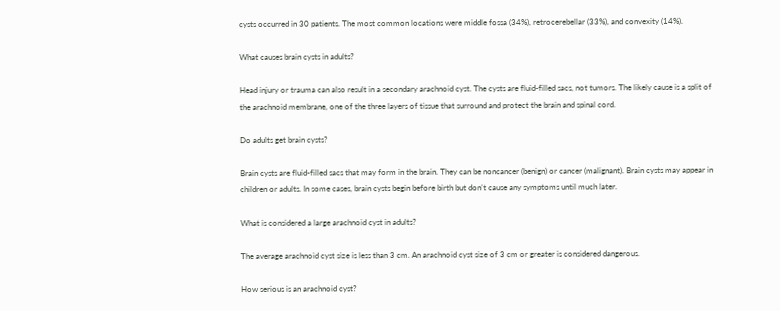cysts occurred in 30 patients. The most common locations were middle fossa (34%), retrocerebellar (33%), and convexity (14%).

What causes brain cysts in adults?

Head injury or trauma can also result in a secondary arachnoid cyst. The cysts are fluid-filled sacs, not tumors. The likely cause is a split of the arachnoid membrane, one of the three layers of tissue that surround and protect the brain and spinal cord.

Do adults get brain cysts?

Brain cysts are fluid-filled sacs that may form in the brain. They can be noncancer (benign) or cancer (malignant). Brain cysts may appear in children or adults. In some cases, brain cysts begin before birth but don’t cause any symptoms until much later.

What is considered a large arachnoid cyst in adults?

The average arachnoid cyst size is less than 3 cm. An arachnoid cyst size of 3 cm or greater is considered dangerous.

How serious is an arachnoid cyst?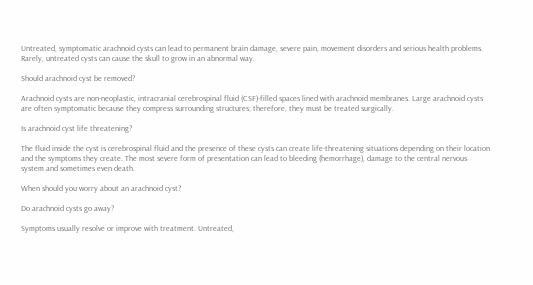Untreated, symptomatic arachnoid cysts can lead to permanent brain damage, severe pain, movement disorders and serious health problems. Rarely, untreated cysts can cause the skull to grow in an abnormal way.

Should arachnoid cyst be removed?

Arachnoid cysts are non-neoplastic, intracranial cerebrospinal fluid (CSF)-filled spaces lined with arachnoid membranes. Large arachnoid cysts are often symptomatic because they compress surrounding structures; therefore, they must be treated surgically.

Is arachnoid cyst life threatening?

The fluid inside the cyst is cerebrospinal fluid and the presence of these cysts can create life-threatening situations depending on their location and the symptoms they create. The most severe form of presentation can lead to bleeding (hemorrhage), damage to the central nervous system and sometimes even death.

When should you worry about an arachnoid cyst?

Do arachnoid cysts go away?

Symptoms usually resolve or improve with treatment. Untreated,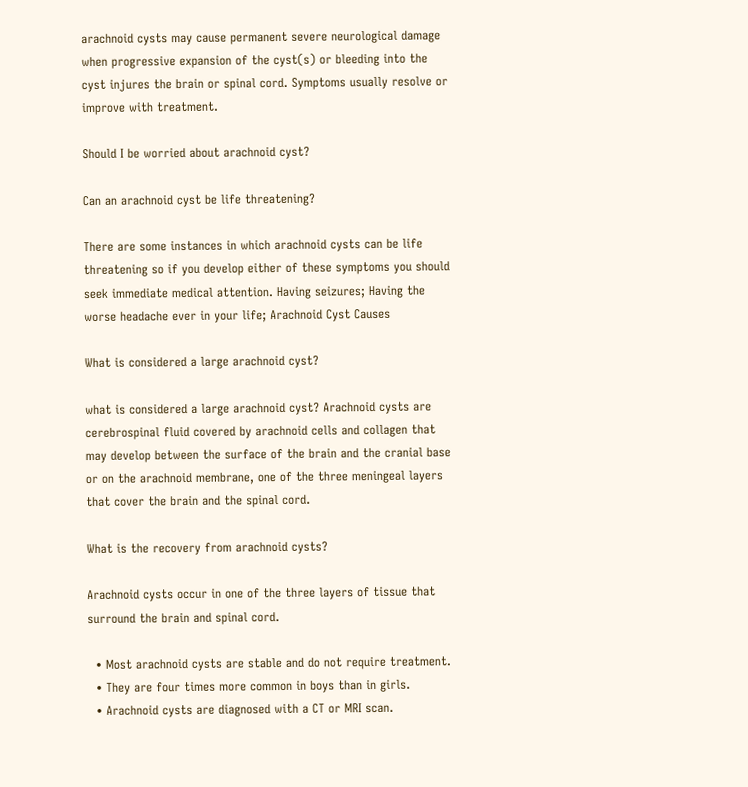arachnoid cysts may cause permanent severe neurological damage when progressive expansion of the cyst(s) or bleeding into the cyst injures the brain or spinal cord. Symptoms usually resolve or improve with treatment.

Should I be worried about arachnoid cyst?

Can an arachnoid cyst be life threatening?

There are some instances in which arachnoid cysts can be life threatening so if you develop either of these symptoms you should seek immediate medical attention. Having seizures; Having the worse headache ever in your life; Arachnoid Cyst Causes

What is considered a large arachnoid cyst?

what is considered a large arachnoid cyst? Arachnoid cysts are cerebrospinal fluid covered by arachnoid cells and collagen that may develop between the surface of the brain and the cranial base or on the arachnoid membrane, one of the three meningeal layers that cover the brain and the spinal cord.

What is the recovery from arachnoid cysts?

Arachnoid cysts occur in one of the three layers of tissue that surround the brain and spinal cord.

  • Most arachnoid cysts are stable and do not require treatment.
  • They are four times more common in boys than in girls.
  • Arachnoid cysts are diagnosed with a CT or MRI scan.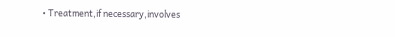• Treatment,if necessary,involves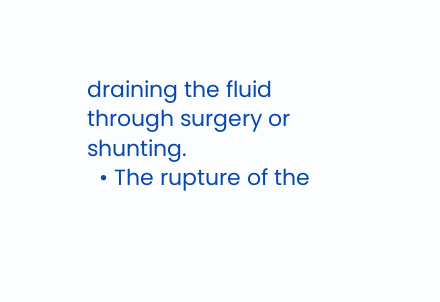draining the fluid through surgery or shunting.
  • The rupture of the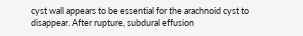cyst wall appears to be essential for the arachnoid cyst to disappear. After rupture, subdural effusion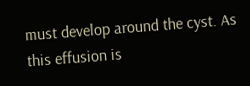must develop around the cyst. As this effusion is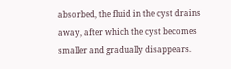absorbed, the fluid in the cyst drains away, after which the cyst becomes smaller and gradually disappears.